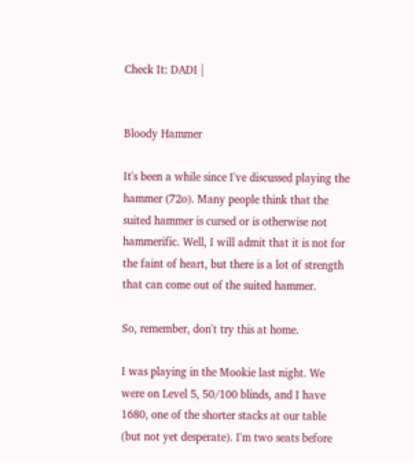Check It: DADI |


Bloody Hammer

It's been a while since I've discussed playing the hammer (72o). Many people think that the suited hammer is cursed or is otherwise not hammerific. Well, I will admit that it is not for the faint of heart, but there is a lot of strength that can come out of the suited hammer.

So, remember, don't try this at home.

I was playing in the Mookie last night. We were on Level 5, 50/100 blinds, and I have 1680, one of the shorter stacks at our table (but not yet desperate). I'm two seats before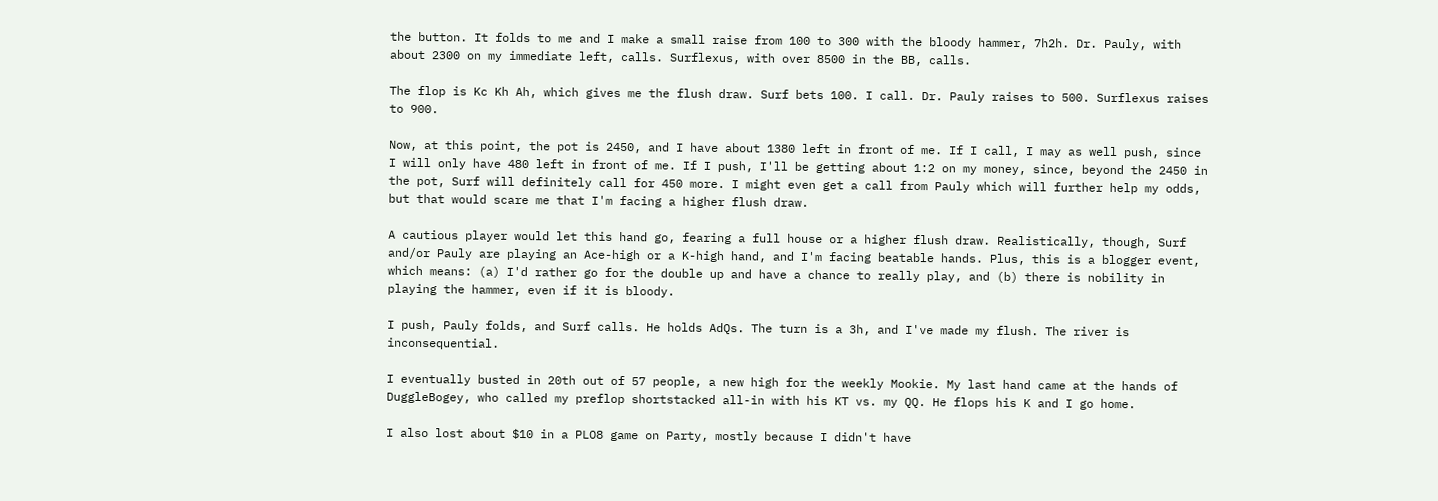the button. It folds to me and I make a small raise from 100 to 300 with the bloody hammer, 7h2h. Dr. Pauly, with about 2300 on my immediate left, calls. Surflexus, with over 8500 in the BB, calls.

The flop is Kc Kh Ah, which gives me the flush draw. Surf bets 100. I call. Dr. Pauly raises to 500. Surflexus raises to 900.

Now, at this point, the pot is 2450, and I have about 1380 left in front of me. If I call, I may as well push, since I will only have 480 left in front of me. If I push, I'll be getting about 1:2 on my money, since, beyond the 2450 in the pot, Surf will definitely call for 450 more. I might even get a call from Pauly which will further help my odds, but that would scare me that I'm facing a higher flush draw.

A cautious player would let this hand go, fearing a full house or a higher flush draw. Realistically, though, Surf and/or Pauly are playing an Ace-high or a K-high hand, and I'm facing beatable hands. Plus, this is a blogger event, which means: (a) I'd rather go for the double up and have a chance to really play, and (b) there is nobility in playing the hammer, even if it is bloody.

I push, Pauly folds, and Surf calls. He holds AdQs. The turn is a 3h, and I've made my flush. The river is inconsequential.

I eventually busted in 20th out of 57 people, a new high for the weekly Mookie. My last hand came at the hands of DuggleBogey, who called my preflop shortstacked all-in with his KT vs. my QQ. He flops his K and I go home.

I also lost about $10 in a PLO8 game on Party, mostly because I didn't have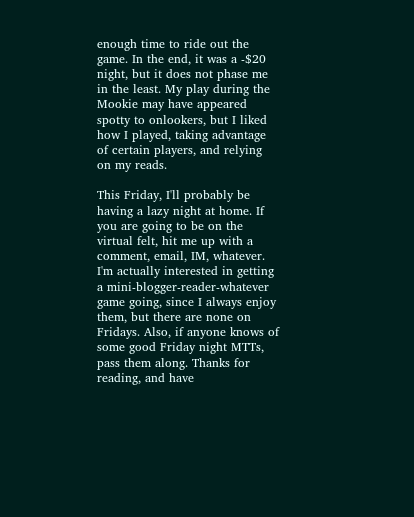enough time to ride out the game. In the end, it was a -$20 night, but it does not phase me in the least. My play during the Mookie may have appeared spotty to onlookers, but I liked how I played, taking advantage of certain players, and relying on my reads.

This Friday, I'll probably be having a lazy night at home. If you are going to be on the virtual felt, hit me up with a comment, email, IM, whatever. I'm actually interested in getting a mini-blogger-reader-whatever game going, since I always enjoy them, but there are none on Fridays. Also, if anyone knows of some good Friday night MTTs, pass them along. Thanks for reading, and have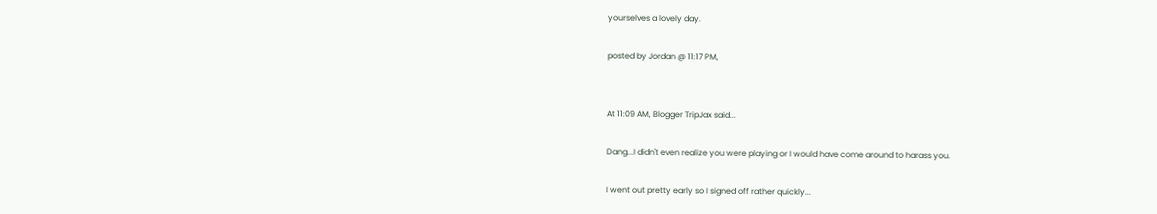yourselves a lovely day.

posted by Jordan @ 11:17 PM,


At 11:09 AM, Blogger TripJax said...

Dang...I didn't even realize you were playing or I would have come around to harass you.

I went out pretty early so I signed off rather quickly...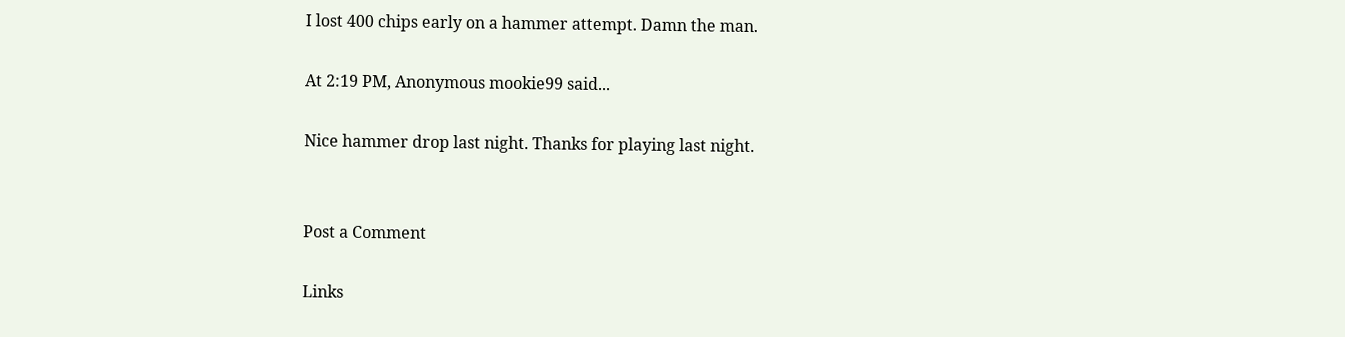I lost 400 chips early on a hammer attempt. Damn the man.

At 2:19 PM, Anonymous mookie99 said...

Nice hammer drop last night. Thanks for playing last night.


Post a Comment

Links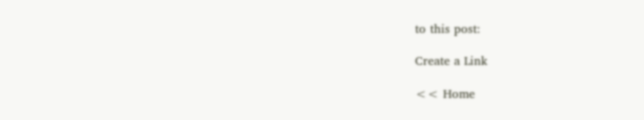to this post:

Create a Link

<< Home